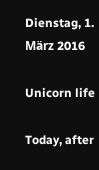Dienstag, 1. März 2016

Unicorn life

Today, after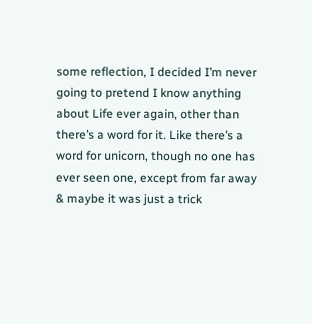some reflection, I decided I’m never going to pretend I know anything about Life ever again, other than there’s a word for it. Like there’s a word for unicorn, though no one has ever seen one, except from far away & maybe it was just a trick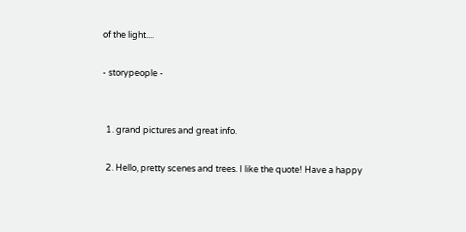of the light....

- storypeople -


  1. grand pictures and great info.

  2. Hello, pretty scenes and trees. I like the quote! Have a happy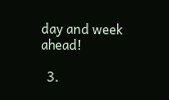day and week ahead!

  3.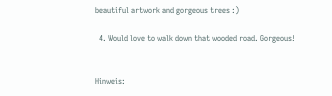beautiful artwork and gorgeous trees :)

  4. Would love to walk down that wooded road. Gorgeous!


Hinweis: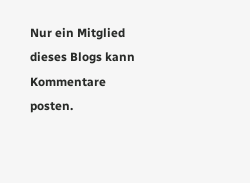Nur ein Mitglied dieses Blogs kann Kommentare posten.